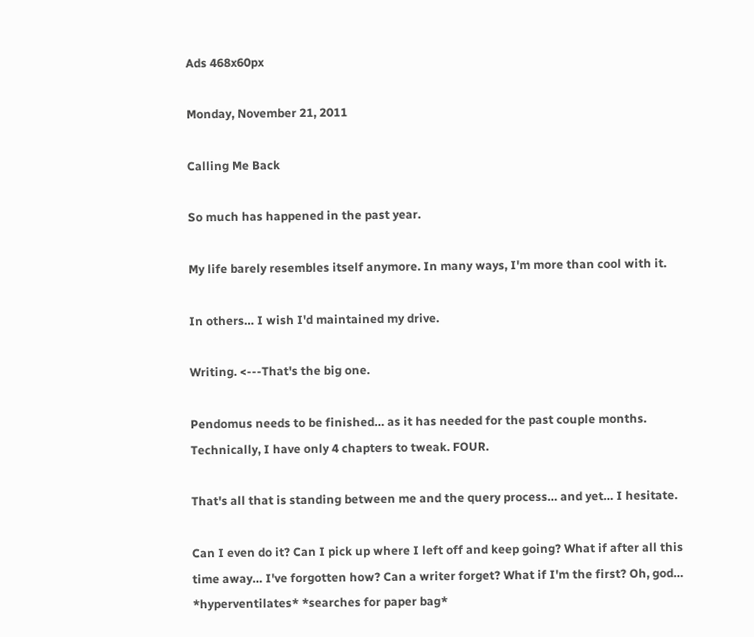Ads 468x60px

Monday, November 21, 2011

Calling Me Back

So much has happened in the past year.

My life barely resembles itself anymore. In many ways, I'm more than cool with it.

In others… I wish I'd maintained my drive.

Writing. <---That's the big one.

Pendomus needs to be finished… as it has needed for the past couple months. Technically, I have only 4 chapters to tweak. FOUR.

That's all that is standing between me and the query process… and yet… I hesitate.

Can I even do it? Can I pick up where I left off and keep going? What if after all this time away… I've forgotten how? Can a writer forget? What if I'm the first? Oh, god… *hyperventilates* *searches for paper bag*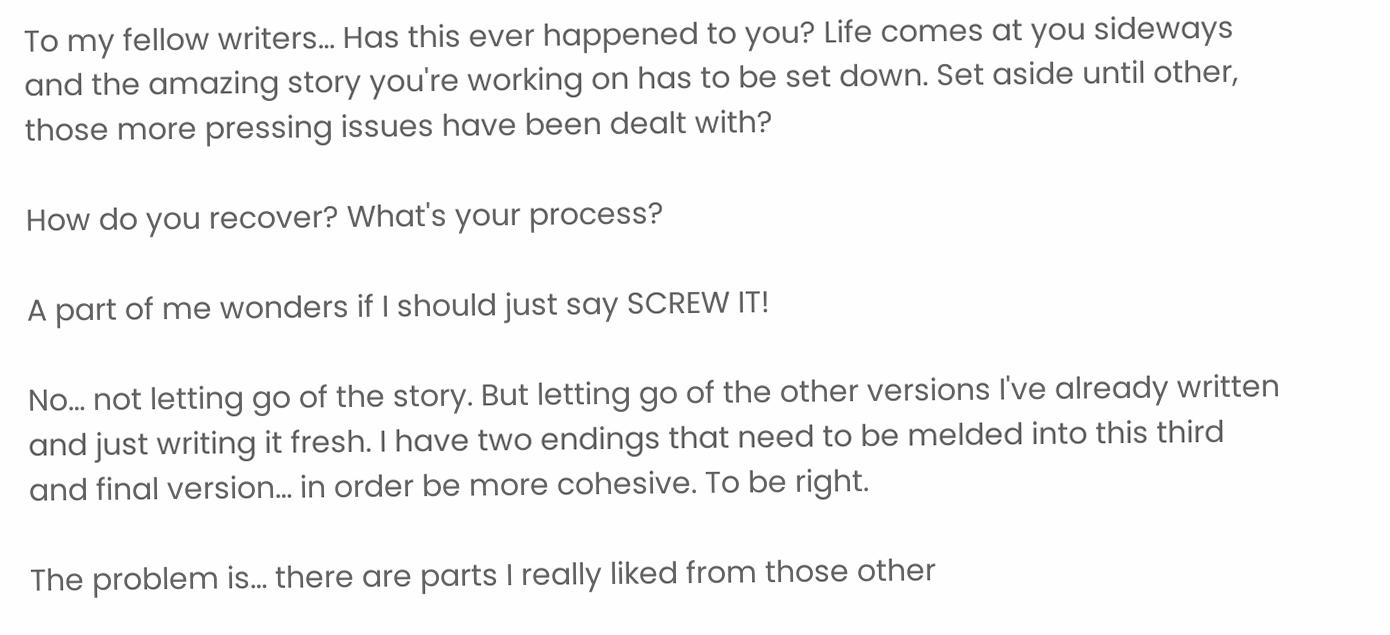To my fellow writers… Has this ever happened to you? Life comes at you sideways and the amazing story you're working on has to be set down. Set aside until other, those more pressing issues have been dealt with?

How do you recover? What's your process?

A part of me wonders if I should just say SCREW IT!

No… not letting go of the story. But letting go of the other versions I've already written and just writing it fresh. I have two endings that need to be melded into this third and final version… in order be more cohesive. To be right.

The problem is… there are parts I really liked from those other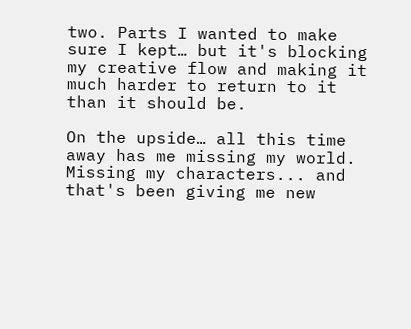two. Parts I wanted to make sure I kept… but it's blocking my creative flow and making it much harder to return to it than it should be.

On the upside… all this time away has me missing my world. Missing my characters... and that's been giving me new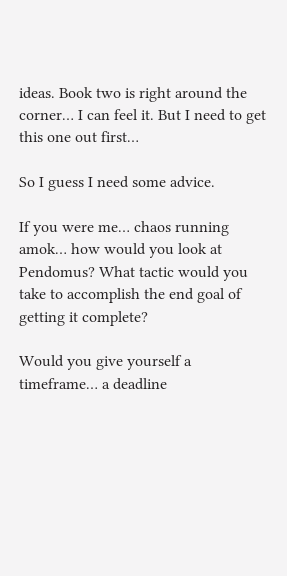ideas. Book two is right around the corner… I can feel it. But I need to get this one out first…

So I guess I need some advice.

If you were me… chaos running amok… how would you look at Pendomus? What tactic would you take to accomplish the end goal of getting it complete?

Would you give yourself a timeframe… a deadline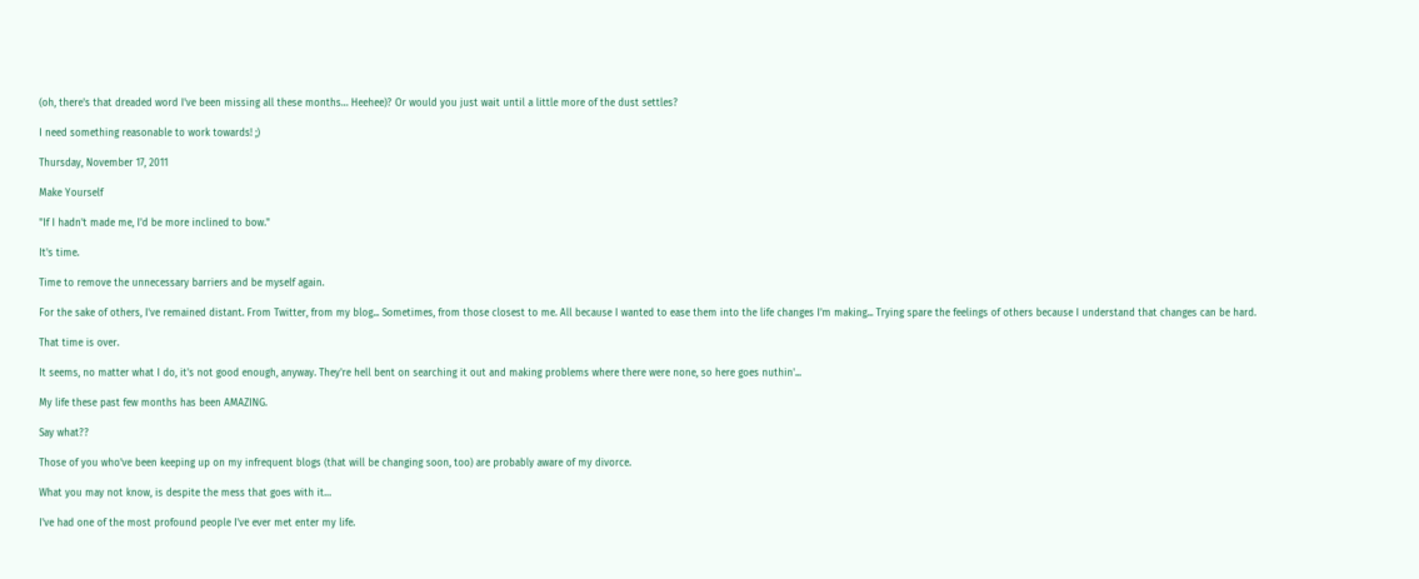(oh, there's that dreaded word I've been missing all these months… Heehee)? Or would you just wait until a little more of the dust settles?

I need something reasonable to work towards! ;)

Thursday, November 17, 2011

Make Yourself

"If I hadn't made me, I'd be more inclined to bow."

It's time.

Time to remove the unnecessary barriers and be myself again.

For the sake of others, I've remained distant. From Twitter, from my blog... Sometimes, from those closest to me. All because I wanted to ease them into the life changes I'm making... Trying spare the feelings of others because I understand that changes can be hard.

That time is over.

It seems, no matter what I do, it's not good enough, anyway. They're hell bent on searching it out and making problems where there were none, so here goes nuthin'...

My life these past few months has been AMAZING.

Say what??

Those of you who've been keeping up on my infrequent blogs (that will be changing soon, too) are probably aware of my divorce.

What you may not know, is despite the mess that goes with it…

I've had one of the most profound people I've ever met enter my life.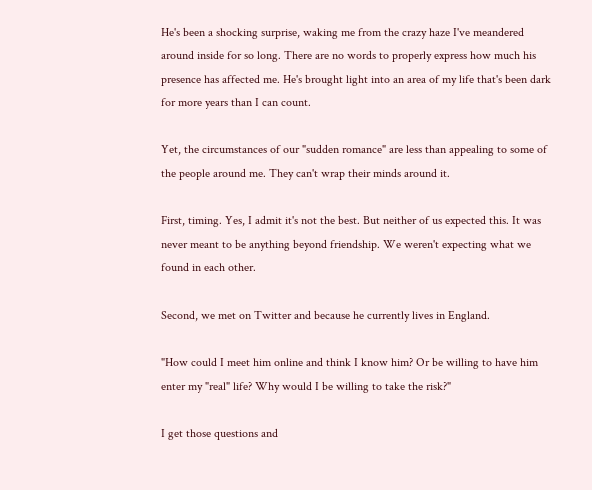He's been a shocking surprise, waking me from the crazy haze I've meandered around inside for so long. There are no words to properly express how much his presence has affected me. He's brought light into an area of my life that's been dark for more years than I can count.

Yet, the circumstances of our "sudden romance" are less than appealing to some of the people around me. They can't wrap their minds around it.

First, timing. Yes, I admit it's not the best. But neither of us expected this. It was never meant to be anything beyond friendship. We weren't expecting what we found in each other.

Second, we met on Twitter and because he currently lives in England.

"How could I meet him online and think I know him? Or be willing to have him enter my "real" life? Why would I be willing to take the risk?"

I get those questions and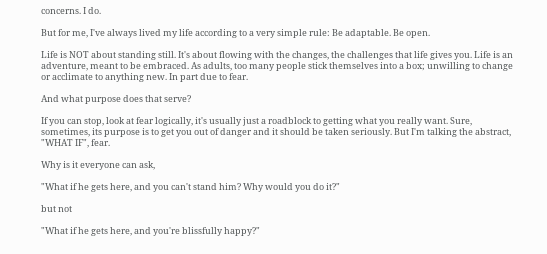concerns. I do.

But for me, I've always lived my life according to a very simple rule: Be adaptable. Be open.

Life is NOT about standing still. It's about flowing with the changes, the challenges that life gives you. Life is an adventure, meant to be embraced. As adults, too many people stick themselves into a box; unwilling to change or acclimate to anything new. In part due to fear.

And what purpose does that serve?

If you can stop, look at fear logically, it's usually just a roadblock to getting what you really want. Sure, sometimes, its purpose is to get you out of danger and it should be taken seriously. But I'm talking the abstract, "WHAT IF", fear.

Why is it everyone can ask,

"What if he gets here, and you can't stand him? Why would you do it?"

but not

"What if he gets here, and you're blissfully happy?"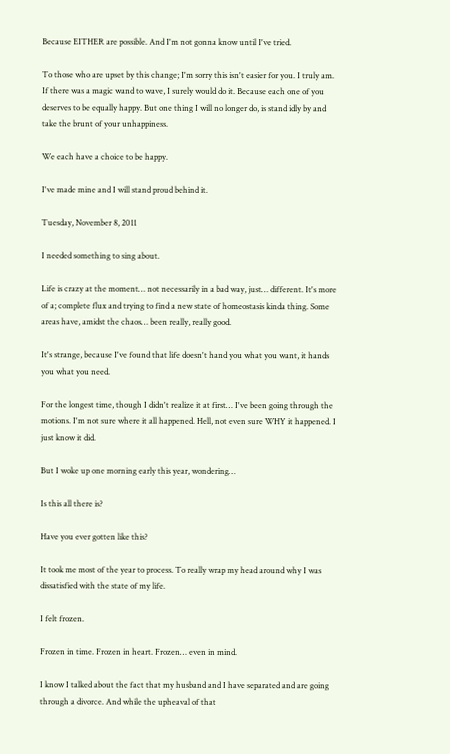Because EITHER are possible. And I'm not gonna know until I've tried.

To those who are upset by this change; I'm sorry this isn't easier for you. I truly am. If there was a magic wand to wave, I surely would do it. Because each one of you deserves to be equally happy. But one thing I will no longer do, is stand idly by and take the brunt of your unhappiness.

We each have a choice to be happy.

I've made mine and I will stand proud behind it.

Tuesday, November 8, 2011

I needed something to sing about.

Life is crazy at the moment… not necessarily in a bad way, just… different. It's more of a; complete flux and trying to find a new state of homeostasis kinda thing. Some areas have, amidst the chaos… been really, really good.

It's strange, because I've found that life doesn't hand you what you want, it hands you what you need.

For the longest time, though I didn't realize it at first… I've been going through the motions. I'm not sure where it all happened. Hell, not even sure WHY it happened. I just know it did.

But I woke up one morning early this year, wondering…

Is this all there is?

Have you ever gotten like this?

It took me most of the year to process. To really wrap my head around why I was dissatisfied with the state of my life.

I felt frozen.

Frozen in time. Frozen in heart. Frozen… even in mind.

I know I talked about the fact that my husband and I have separated and are going through a divorce. And while the upheaval of that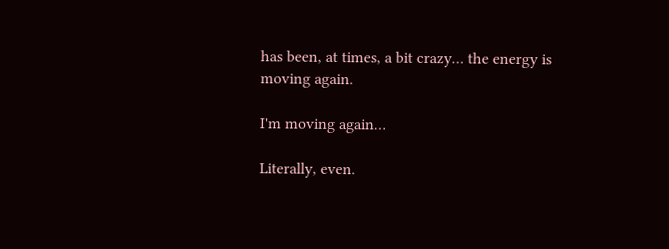has been, at times, a bit crazy… the energy is moving again.

I'm moving again…

Literally, even.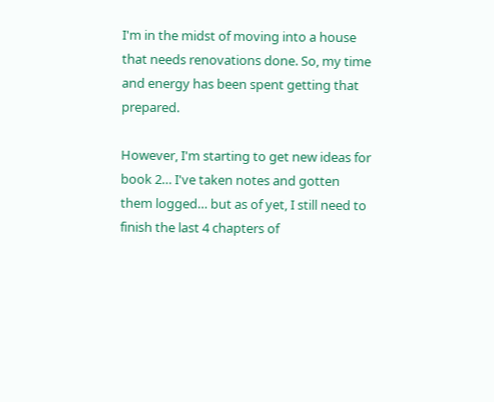I'm in the midst of moving into a house that needs renovations done. So, my time and energy has been spent getting that prepared.

However, I'm starting to get new ideas for book 2… I've taken notes and gotten them logged… but as of yet, I still need to finish the last 4 chapters of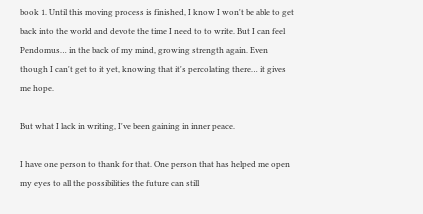book 1. Until this moving process is finished, I know I won't be able to get back into the world and devote the time I need to to write. But I can feel Pendomus… in the back of my mind, growing strength again. Even though I can't get to it yet, knowing that it's percolating there… it gives me hope.

But what I lack in writing, I've been gaining in inner peace.

I have one person to thank for that. One person that has helped me open my eyes to all the possibilities the future can still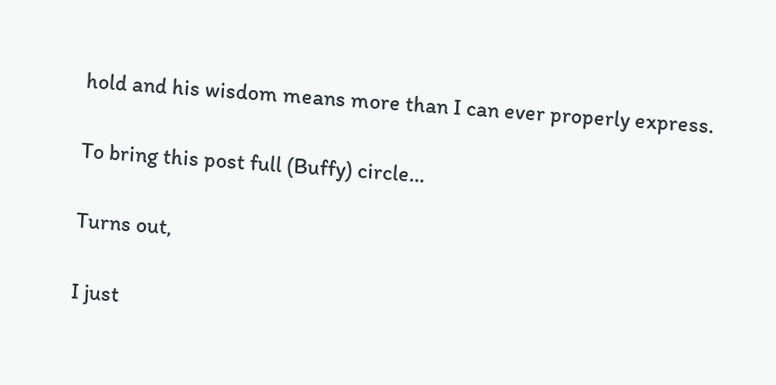hold and his wisdom means more than I can ever properly express.

To bring this post full (Buffy) circle…

Turns out,

I just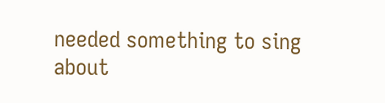needed something to sing about